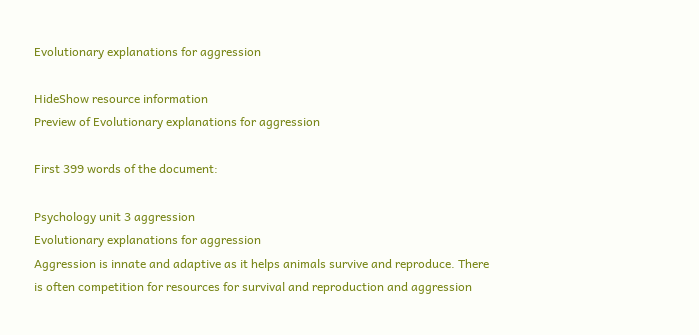Evolutionary explanations for aggression

HideShow resource information
Preview of Evolutionary explanations for aggression

First 399 words of the document:

Psychology unit 3 aggression
Evolutionary explanations for aggression
Aggression is innate and adaptive as it helps animals survive and reproduce. There
is often competition for resources for survival and reproduction and aggression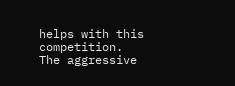helps with this competition. The aggressive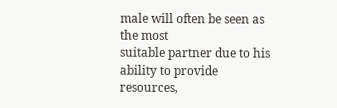male will often be seen as the most
suitable partner due to his ability to provide resources,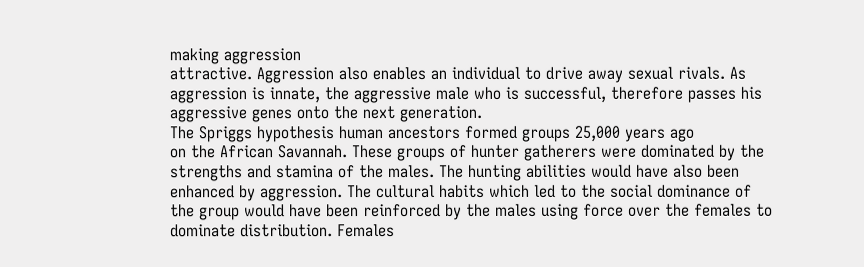making aggression
attractive. Aggression also enables an individual to drive away sexual rivals. As
aggression is innate, the aggressive male who is successful, therefore passes his
aggressive genes onto the next generation.
The Spriggs hypothesis human ancestors formed groups 25,000 years ago
on the African Savannah. These groups of hunter gatherers were dominated by the
strengths and stamina of the males. The hunting abilities would have also been
enhanced by aggression. The cultural habits which led to the social dominance of
the group would have been reinforced by the males using force over the females to
dominate distribution. Females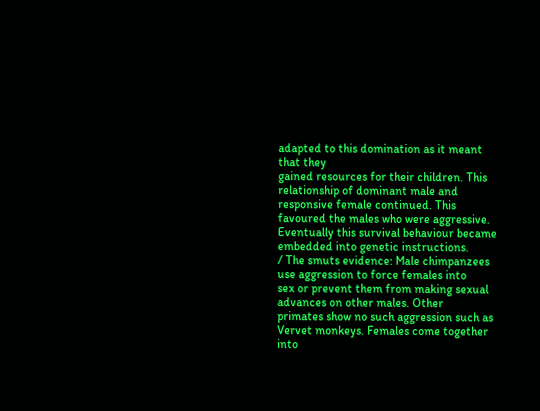adapted to this domination as it meant that they
gained resources for their children. This relationship of dominant male and
responsive female continued. This favoured the males who were aggressive.
Eventually this survival behaviour became embedded into genetic instructions.
/ The smuts evidence: Male chimpanzees use aggression to force females into
sex or prevent them from making sexual advances on other males. Other
primates show no such aggression such as Vervet monkeys. Females come together
into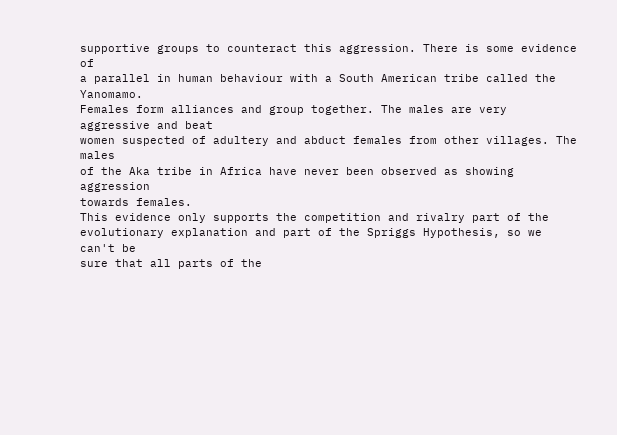supportive groups to counteract this aggression. There is some evidence of
a parallel in human behaviour with a South American tribe called the Yanomamo.
Females form alliances and group together. The males are very aggressive and beat
women suspected of adultery and abduct females from other villages. The males
of the Aka tribe in Africa have never been observed as showing aggression
towards females.
This evidence only supports the competition and rivalry part of the
evolutionary explanation and part of the Spriggs Hypothesis, so we can't be
sure that all parts of the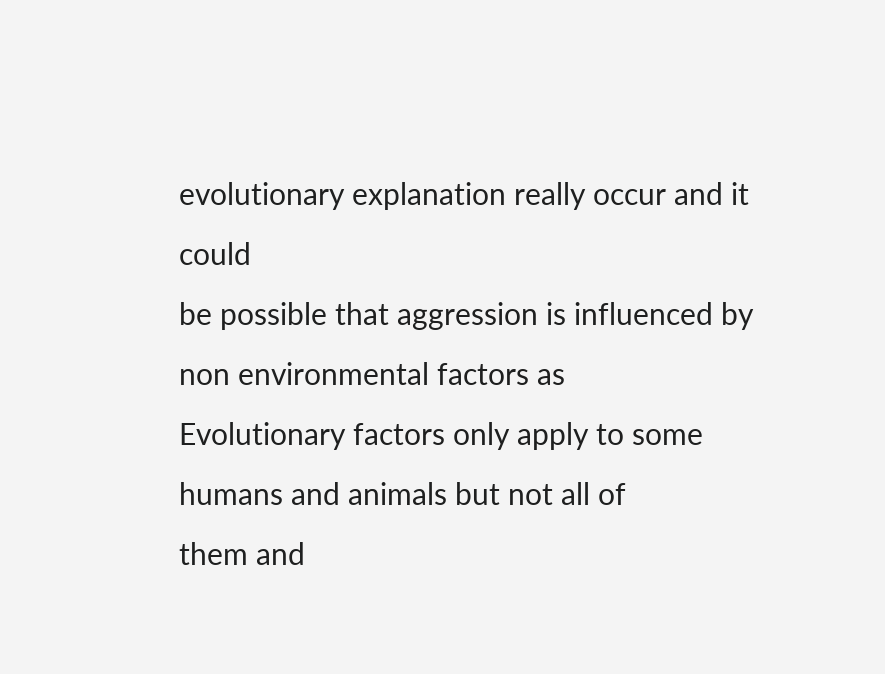evolutionary explanation really occur and it could
be possible that aggression is influenced by non environmental factors as
Evolutionary factors only apply to some humans and animals but not all of
them and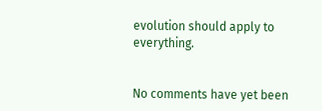evolution should apply to everything.


No comments have yet been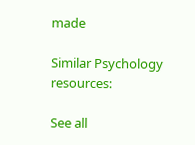made

Similar Psychology resources:

See all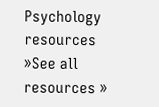Psychology resources »See all resources »